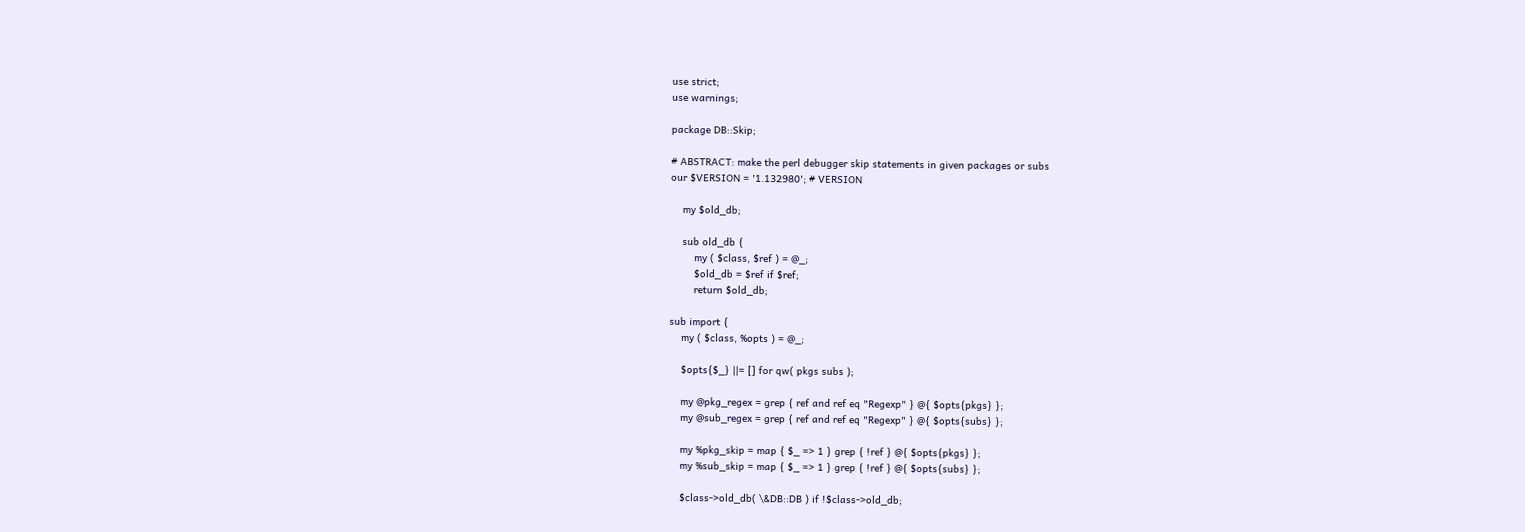use strict;
use warnings;

package DB::Skip;

# ABSTRACT: make the perl debugger skip statements in given packages or subs
our $VERSION = '1.132980'; # VERSION

    my $old_db;

    sub old_db {
        my ( $class, $ref ) = @_;
        $old_db = $ref if $ref;
        return $old_db;

sub import {
    my ( $class, %opts ) = @_;

    $opts{$_} ||= [] for qw( pkgs subs );

    my @pkg_regex = grep { ref and ref eq "Regexp" } @{ $opts{pkgs} };
    my @sub_regex = grep { ref and ref eq "Regexp" } @{ $opts{subs} };

    my %pkg_skip = map { $_ => 1 } grep { !ref } @{ $opts{pkgs} };
    my %sub_skip = map { $_ => 1 } grep { !ref } @{ $opts{subs} };

    $class->old_db( \&DB::DB ) if !$class->old_db;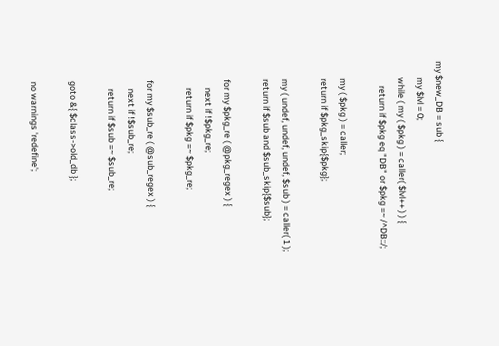my $new_DB = sub {
        my $lvl = 0;
        while ( my ( $pkg ) = caller( $lvl++ ) ) {
            return if $pkg eq "DB" or $pkg =~ /^DB::/;

        my ( $pkg ) = caller;
        return if $pkg_skip{$pkg};

        my ( undef, undef, undef, $sub ) = caller( 1 );
        return if $sub and $sub_skip{$sub};

        for my $pkg_re ( @pkg_regex ) {
            next if !$pkg_re;
            return if $pkg =~ $pkg_re;

        for my $sub_re ( @sub_regex ) {
            next if !$sub_re;
            return if $sub =~ $sub_re;

        goto &{ $class->old_db };

        no warnings 'redefine';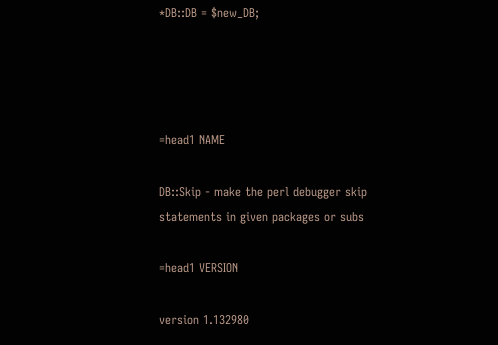*DB::DB = $new_DB;




=head1 NAME

DB::Skip - make the perl debugger skip statements in given packages or subs

=head1 VERSION

version 1.132980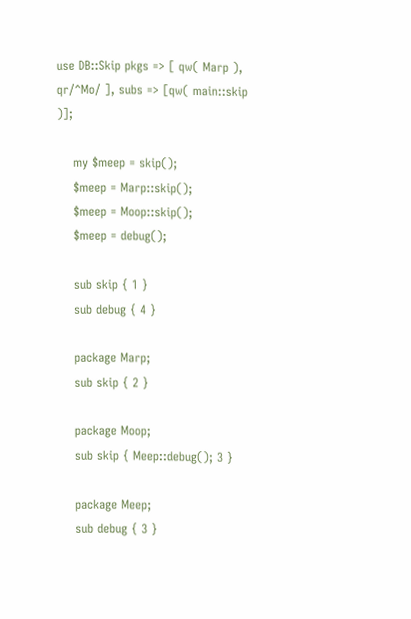use DB::Skip pkgs => [ qw( Marp ), qr/^Mo/ ], subs => [qw( main::skip )];

    my $meep = skip();
    $meep = Marp::skip();
    $meep = Moop::skip();
    $meep = debug();

    sub skip { 1 }
    sub debug { 4 }

    package Marp;
    sub skip { 2 }

    package Moop;
    sub skip { Meep::debug(); 3 }

    package Meep;
    sub debug { 3 }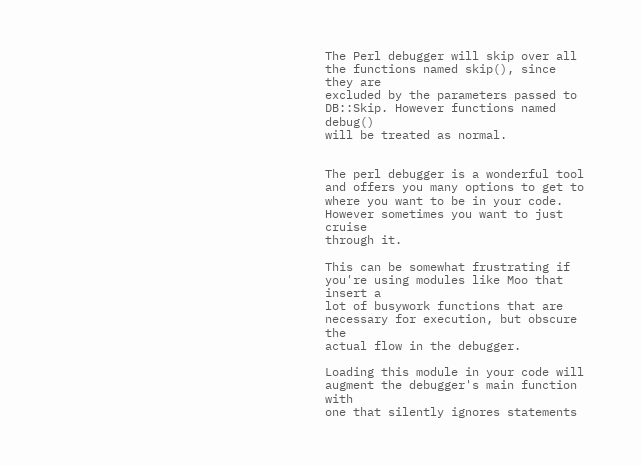The Perl debugger will skip over all the functions named skip(), since they are
excluded by the parameters passed to DB::Skip. However functions named debug()
will be treated as normal.


The perl debugger is a wonderful tool and offers you many options to get to
where you want to be in your code. However sometimes you want to just cruise
through it.

This can be somewhat frustrating if you're using modules like Moo that insert a
lot of busywork functions that are necessary for execution, but obscure the
actual flow in the debugger.

Loading this module in your code will augment the debugger's main function with
one that silently ignores statements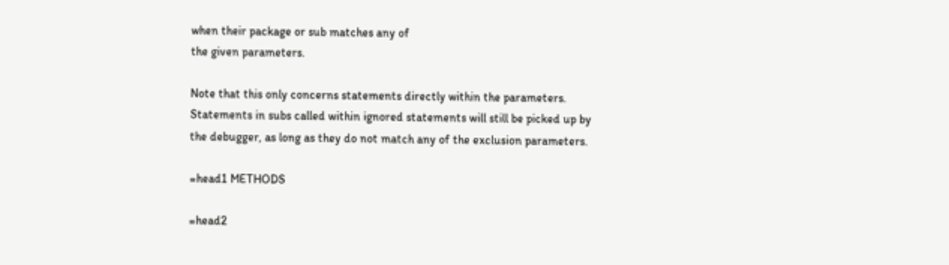when their package or sub matches any of
the given parameters.

Note that this only concerns statements directly within the parameters.
Statements in subs called within ignored statements will still be picked up by
the debugger, as long as they do not match any of the exclusion parameters.

=head1 METHODS

=head2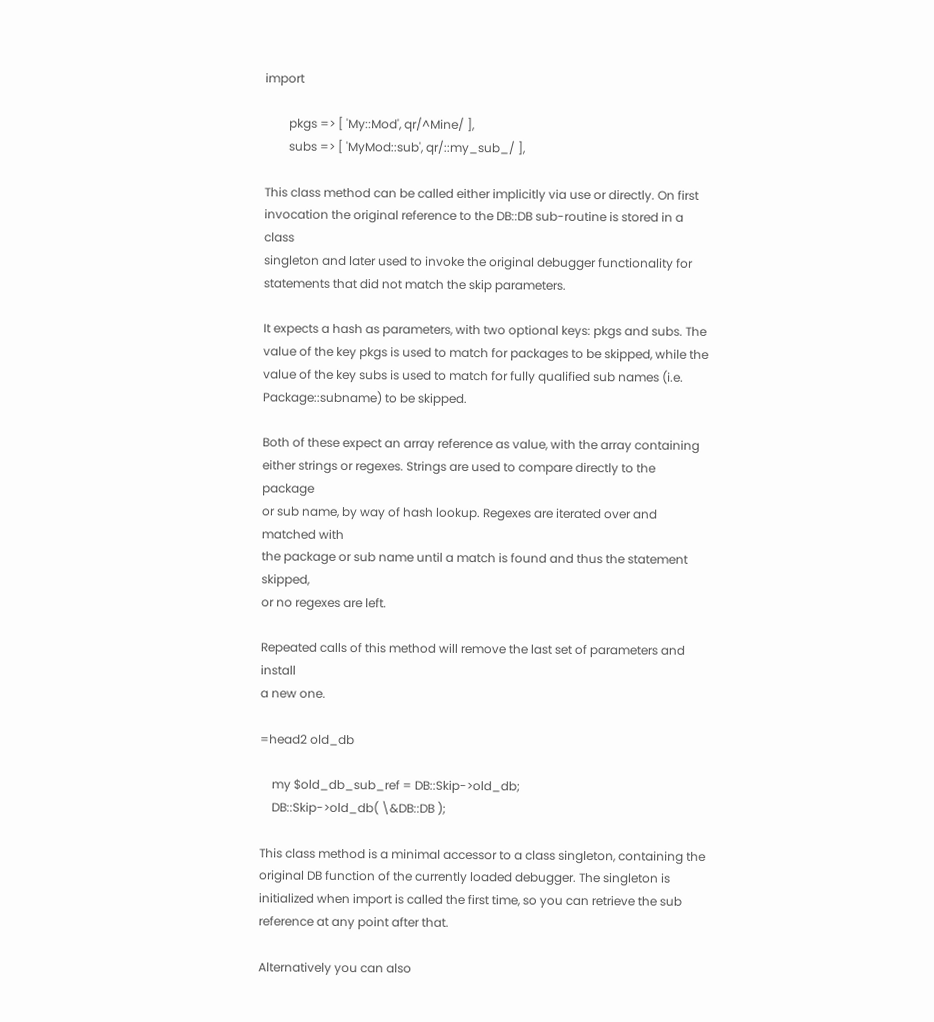import

        pkgs => [ 'My::Mod', qr/^Mine/ ],
        subs => [ 'MyMod::sub', qr/::my_sub_/ ],

This class method can be called either implicitly via use or directly. On first
invocation the original reference to the DB::DB sub-routine is stored in a class
singleton and later used to invoke the original debugger functionality for
statements that did not match the skip parameters.

It expects a hash as parameters, with two optional keys: pkgs and subs. The
value of the key pkgs is used to match for packages to be skipped, while the
value of the key subs is used to match for fully qualified sub names (i.e.
Package::subname) to be skipped.

Both of these expect an array reference as value, with the array containing
either strings or regexes. Strings are used to compare directly to the package
or sub name, by way of hash lookup. Regexes are iterated over and matched with
the package or sub name until a match is found and thus the statement skipped,
or no regexes are left.

Repeated calls of this method will remove the last set of parameters and install
a new one.

=head2 old_db

    my $old_db_sub_ref = DB::Skip->old_db;
    DB::Skip->old_db( \&DB::DB );

This class method is a minimal accessor to a class singleton, containing the
original DB function of the currently loaded debugger. The singleton is
initialized when import is called the first time, so you can retrieve the sub
reference at any point after that.

Alternatively you can also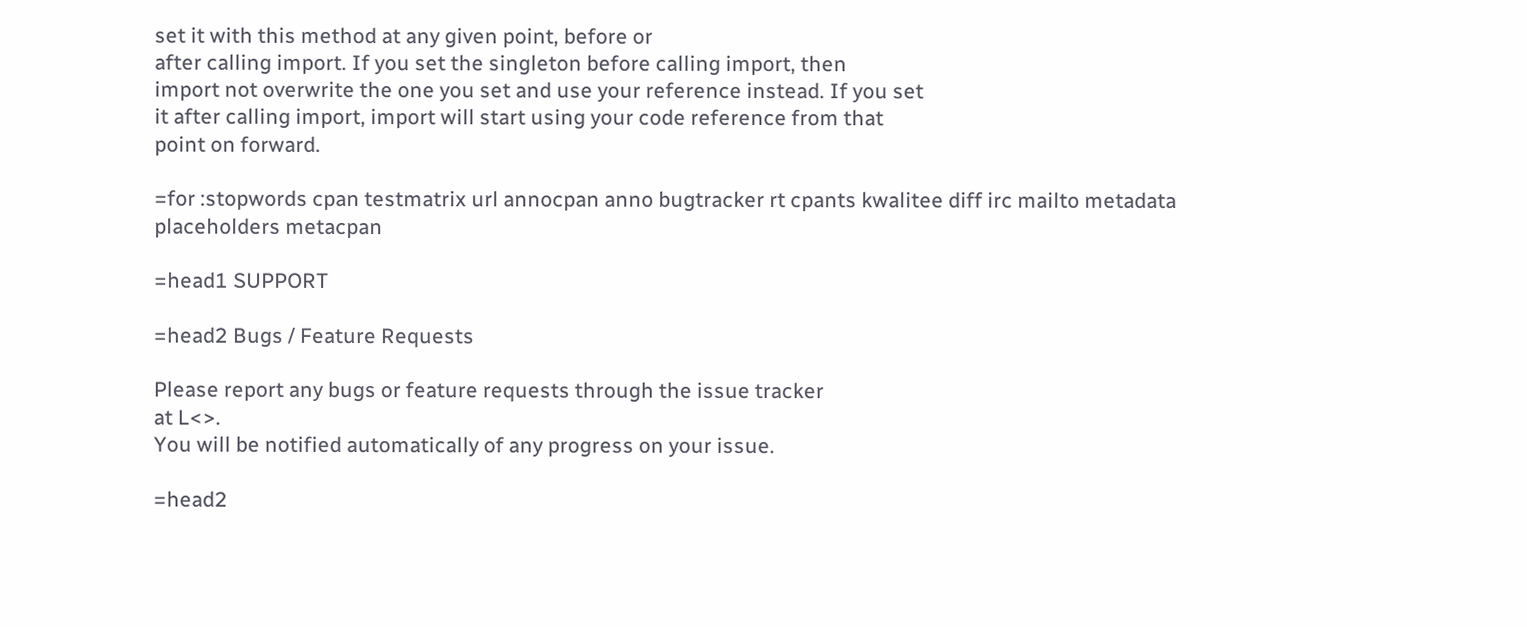set it with this method at any given point, before or
after calling import. If you set the singleton before calling import, then
import not overwrite the one you set and use your reference instead. If you set
it after calling import, import will start using your code reference from that
point on forward.

=for :stopwords cpan testmatrix url annocpan anno bugtracker rt cpants kwalitee diff irc mailto metadata placeholders metacpan

=head1 SUPPORT

=head2 Bugs / Feature Requests

Please report any bugs or feature requests through the issue tracker
at L<>.
You will be notified automatically of any progress on your issue.

=head2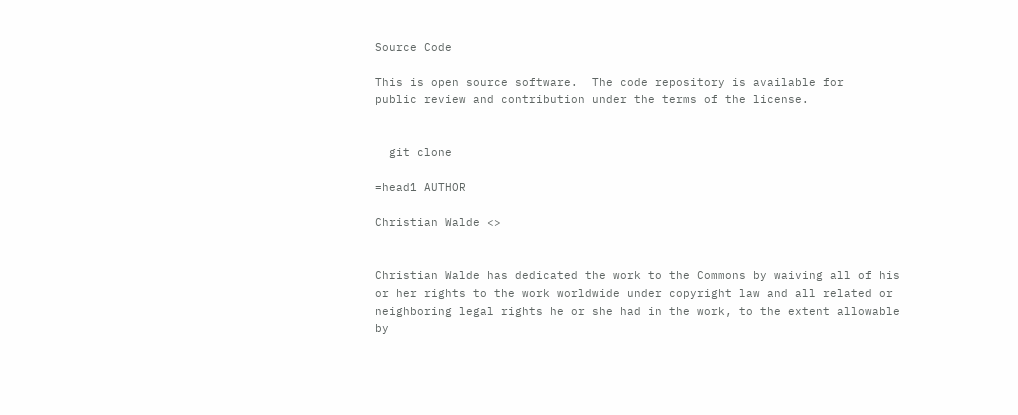Source Code

This is open source software.  The code repository is available for
public review and contribution under the terms of the license.


  git clone

=head1 AUTHOR

Christian Walde <>


Christian Walde has dedicated the work to the Commons by waiving all of his
or her rights to the work worldwide under copyright law and all related or
neighboring legal rights he or she had in the work, to the extent allowable by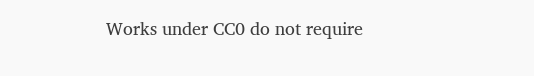Works under CC0 do not require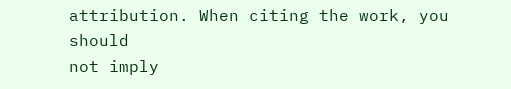attribution. When citing the work, you should
not imply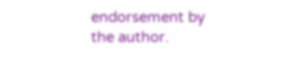endorsement by the author.